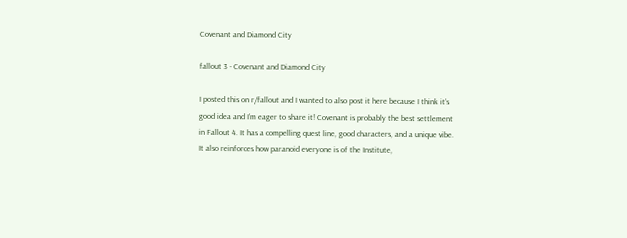Covenant and Diamond City

fallout 3 - Covenant and Diamond City

I posted this on r/fallout and I wanted to also post it here because I think it’s good idea and I’m eager to share it! Covenant is probably the best settlement in Fallout 4. It has a compelling quest line, good characters, and a unique vibe. It also reinforces how paranoid everyone is of the Institute,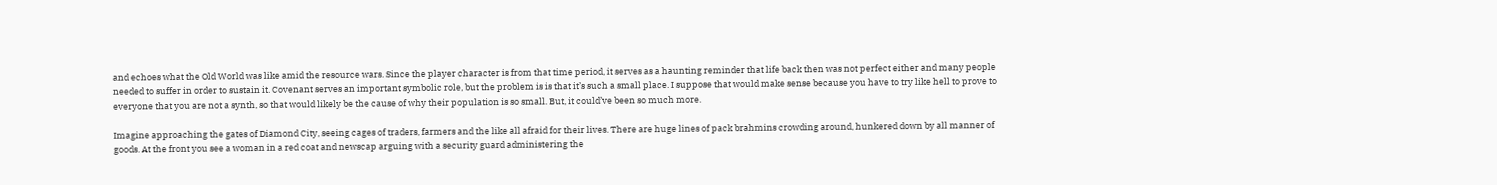and echoes what the Old World was like amid the resource wars. Since the player character is from that time period, it serves as a haunting reminder that life back then was not perfect either and many people needed to suffer in order to sustain it. Covenant serves an important symbolic role, but the problem is is that it’s such a small place. I suppose that would make sense because you have to try like hell to prove to everyone that you are not a synth, so that would likely be the cause of why their population is so small. But, it could’ve been so much more.

Imagine approaching the gates of Diamond City, seeing cages of traders, farmers and the like all afraid for their lives. There are huge lines of pack brahmins crowding around, hunkered down by all manner of goods. At the front you see a woman in a red coat and newscap arguing with a security guard administering the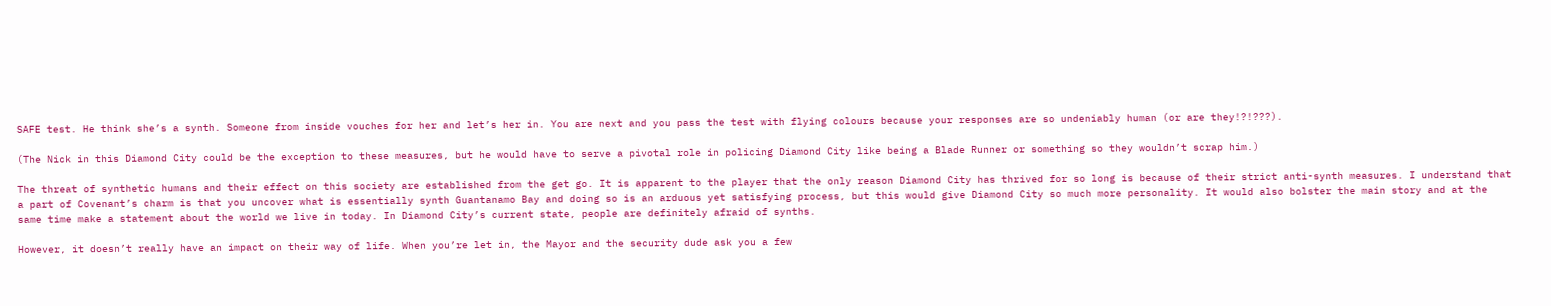SAFE test. He think she’s a synth. Someone from inside vouches for her and let’s her in. You are next and you pass the test with flying colours because your responses are so undeniably human (or are they!?!???).

(The Nick in this Diamond City could be the exception to these measures, but he would have to serve a pivotal role in policing Diamond City like being a Blade Runner or something so they wouldn’t scrap him.)

The threat of synthetic humans and their effect on this society are established from the get go. It is apparent to the player that the only reason Diamond City has thrived for so long is because of their strict anti-synth measures. I understand that a part of Covenant’s charm is that you uncover what is essentially synth Guantanamo Bay and doing so is an arduous yet satisfying process, but this would give Diamond City so much more personality. It would also bolster the main story and at the same time make a statement about the world we live in today. In Diamond City’s current state, people are definitely afraid of synths.

However, it doesn’t really have an impact on their way of life. When you’re let in, the Mayor and the security dude ask you a few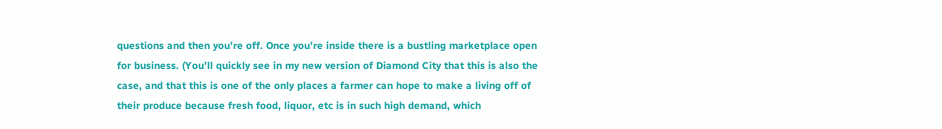questions and then you’re off. Once you’re inside there is a bustling marketplace open for business. (You’ll quickly see in my new version of Diamond City that this is also the case, and that this is one of the only places a farmer can hope to make a living off of their produce because fresh food, liquor, etc is in such high demand, which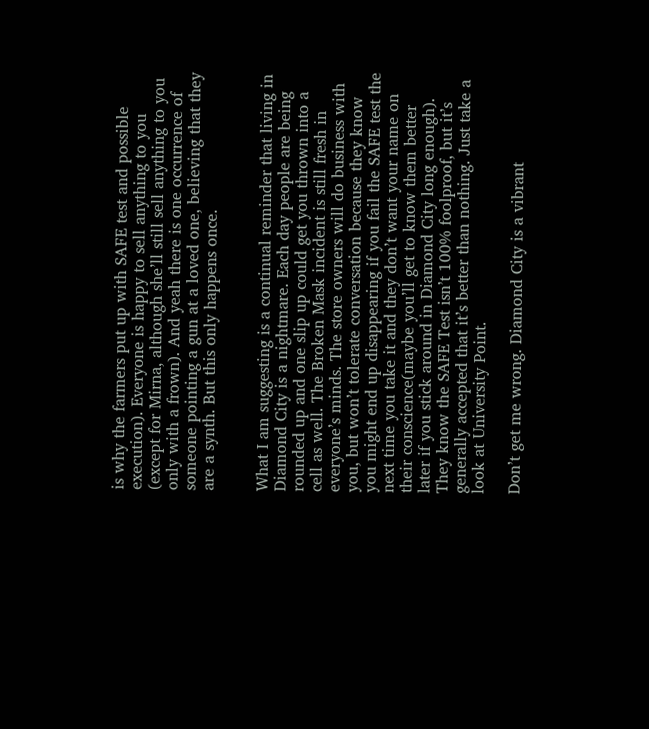is why the farmers put up with SAFE test and possible execution). Everyone is happy to sell anything to you (except for Mirna, although she’ll still sell anything to you only with a frown). And yeah there is one occurrence of someone pointing a gun at a loved one, believing that they are a synth. But this only happens once.


What I am suggesting is a continual reminder that living in Diamond City is a nightmare. Each day people are being rounded up and one slip up could get you thrown into a cell as well. The Broken Mask incident is still fresh in everyone’s minds. The store owners will do business with you, but won’t tolerate conversation because they know you might end up disappearing if you fail the SAFE test the next time you take it and they don’t want your name on their conscience(maybe you’ll get to know them better later if you stick around in Diamond City long enough). They know the SAFE Test isn’t 100% foolproof, but it’s generally accepted that it’s better than nothing. Just take a look at University Point.

Don’t get me wrong. Diamond City is a vibrant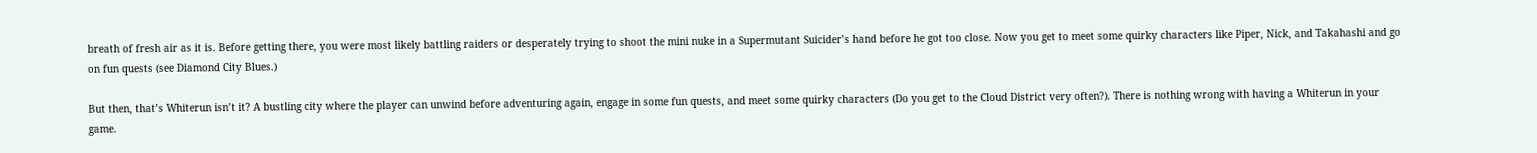breath of fresh air as it is. Before getting there, you were most likely battling raiders or desperately trying to shoot the mini nuke in a Supermutant Suicider’s hand before he got too close. Now you get to meet some quirky characters like Piper, Nick, and Takahashi and go on fun quests (see Diamond City Blues.)

But then, that’s Whiterun isn’t it? A bustling city where the player can unwind before adventuring again, engage in some fun quests, and meet some quirky characters (Do you get to the Cloud District very often?). There is nothing wrong with having a Whiterun in your game.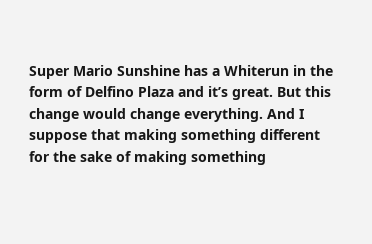Super Mario Sunshine has a Whiterun in the form of Delfino Plaza and it’s great. But this change would change everything. And I suppose that making something different for the sake of making something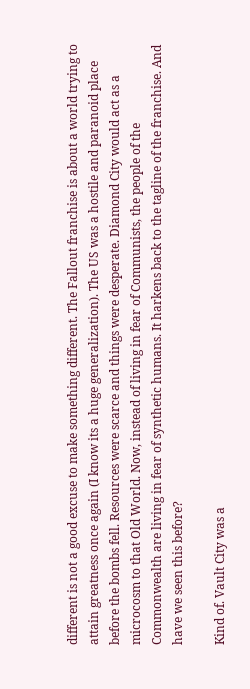different is not a good excuse to make something different. The Fallout franchise is about a world trying to attain greatness once again (I know its a huge generalization). The US was a hostile and paranoid place before the bombs fell. Resources were scarce and things were desperate. Diamond City would act as a microcosm to that Old World. Now, instead of living in fear of Communists, the people of the Commonwealth are living in fear of synthetic humans. It harkens back to the tagline of the franchise. And have we seen this before?

Kind of. Vault City was a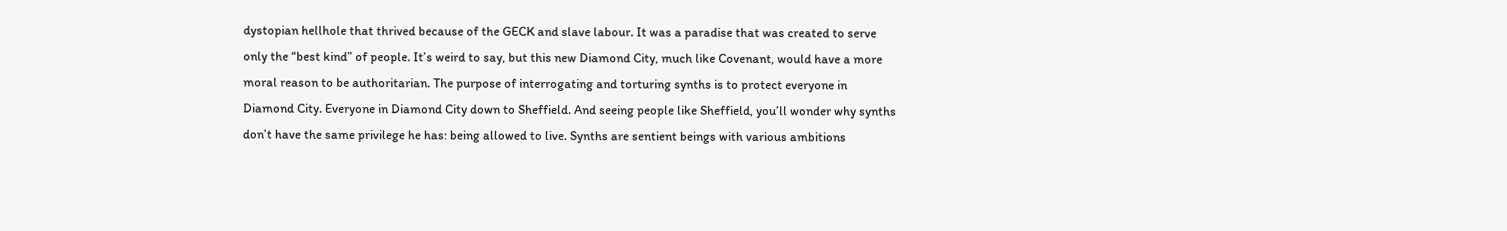dystopian hellhole that thrived because of the GECK and slave labour. It was a paradise that was created to serve only the “best kind” of people. It’s weird to say, but this new Diamond City, much like Covenant, would have a more moral reason to be authoritarian. The purpose of interrogating and torturing synths is to protect everyone in Diamond City. Everyone in Diamond City down to Sheffield. And seeing people like Sheffield, you’ll wonder why synths don’t have the same privilege he has: being allowed to live. Synths are sentient beings with various ambitions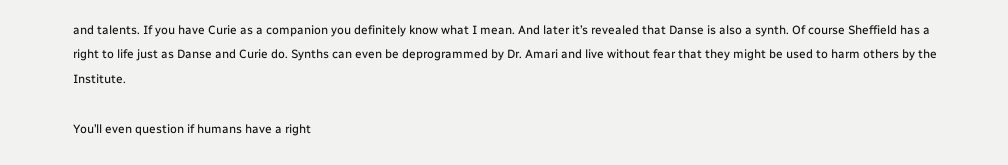and talents. If you have Curie as a companion you definitely know what I mean. And later it’s revealed that Danse is also a synth. Of course Sheffield has a right to life just as Danse and Curie do. Synths can even be deprogrammed by Dr. Amari and live without fear that they might be used to harm others by the Institute.

You’ll even question if humans have a right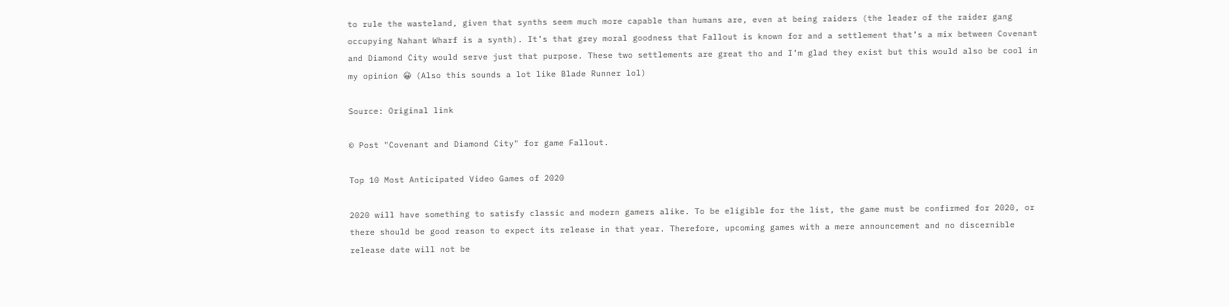to rule the wasteland, given that synths seem much more capable than humans are, even at being raiders (the leader of the raider gang occupying Nahant Wharf is a synth). It’s that grey moral goodness that Fallout is known for and a settlement that’s a mix between Covenant and Diamond City would serve just that purpose. These two settlements are great tho and I’m glad they exist but this would also be cool in my opinion 😀 (Also this sounds a lot like Blade Runner lol)

Source: Original link

© Post "Covenant and Diamond City" for game Fallout.

Top 10 Most Anticipated Video Games of 2020

2020 will have something to satisfy classic and modern gamers alike. To be eligible for the list, the game must be confirmed for 2020, or there should be good reason to expect its release in that year. Therefore, upcoming games with a mere announcement and no discernible release date will not be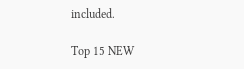included.

Top 15 NEW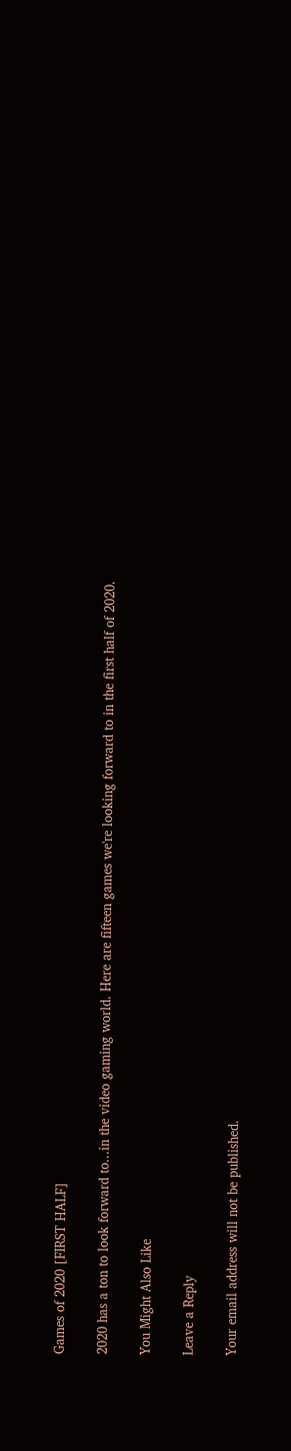Games of 2020 [FIRST HALF]

2020 has a ton to look forward to...in the video gaming world. Here are fifteen games we're looking forward to in the first half of 2020.

You Might Also Like

Leave a Reply

Your email address will not be published.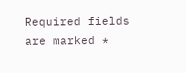Required fields are marked *